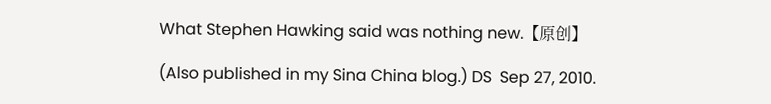What Stephen Hawking said was nothing new.【原创】

(Also published in my Sina China blog.) DS  Sep 27, 2010.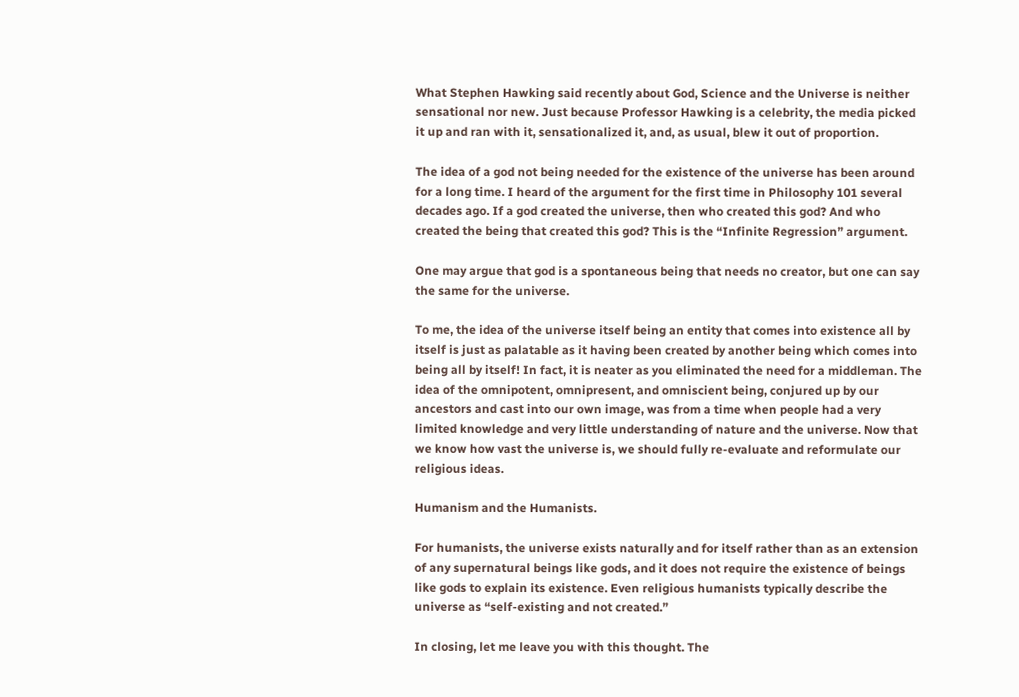What Stephen Hawking said recently about God, Science and the Universe is neither sensational nor new. Just because Professor Hawking is a celebrity, the media picked it up and ran with it, sensationalized it, and, as usual, blew it out of proportion.

The idea of a god not being needed for the existence of the universe has been around for a long time. I heard of the argument for the first time in Philosophy 101 several decades ago. If a god created the universe, then who created this god? And who created the being that created this god? This is the “Infinite Regression” argument.

One may argue that god is a spontaneous being that needs no creator, but one can say the same for the universe.

To me, the idea of the universe itself being an entity that comes into existence all by itself is just as palatable as it having been created by another being which comes into being all by itself! In fact, it is neater as you eliminated the need for a middleman. The idea of the omnipotent, omnipresent, and omniscient being, conjured up by our ancestors and cast into our own image, was from a time when people had a very limited knowledge and very little understanding of nature and the universe. Now that we know how vast the universe is, we should fully re-evaluate and reformulate our religious ideas.

Humanism and the Humanists.

For humanists, the universe exists naturally and for itself rather than as an extension of any supernatural beings like gods, and it does not require the existence of beings like gods to explain its existence. Even religious humanists typically describe the universe as “self-existing and not created.”

In closing, let me leave you with this thought. The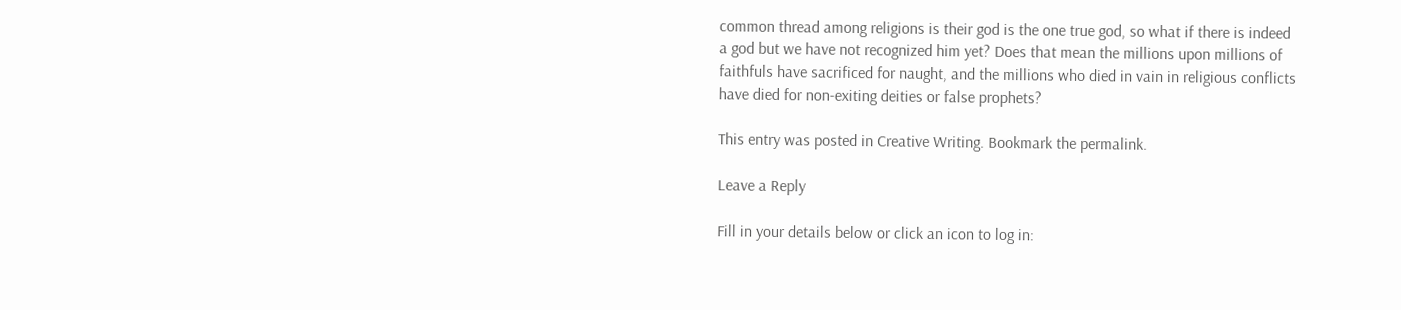common thread among religions is their god is the one true god, so what if there is indeed a god but we have not recognized him yet? Does that mean the millions upon millions of faithfuls have sacrificed for naught, and the millions who died in vain in religious conflicts have died for non-exiting deities or false prophets?

This entry was posted in Creative Writing. Bookmark the permalink.

Leave a Reply

Fill in your details below or click an icon to log in: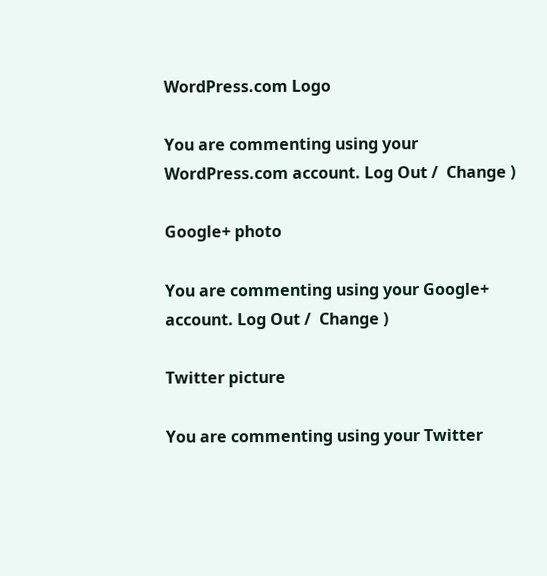WordPress.com Logo

You are commenting using your WordPress.com account. Log Out /  Change )

Google+ photo

You are commenting using your Google+ account. Log Out /  Change )

Twitter picture

You are commenting using your Twitter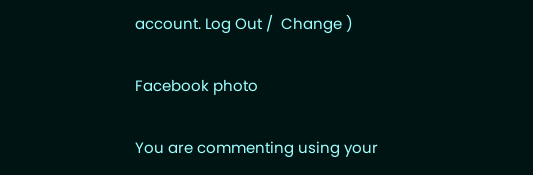account. Log Out /  Change )

Facebook photo

You are commenting using your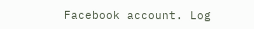Facebook account. Log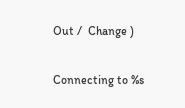Out /  Change )


Connecting to %s